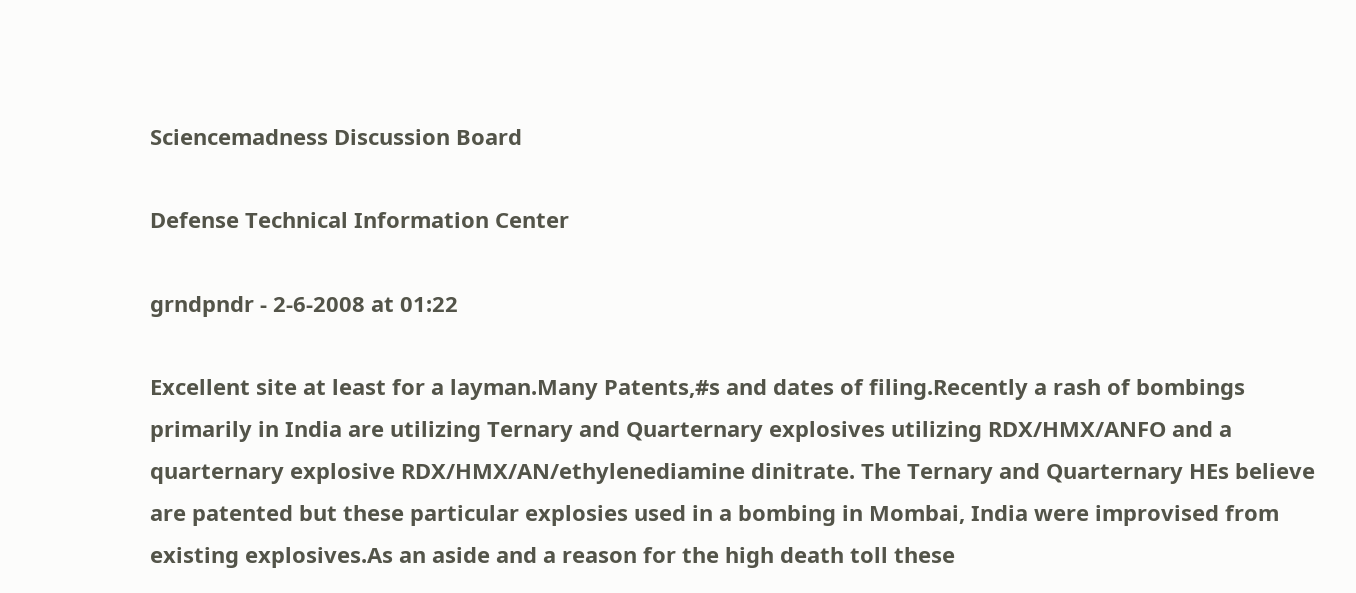Sciencemadness Discussion Board

Defense Technical Information Center

grndpndr - 2-6-2008 at 01:22

Excellent site at least for a layman.Many Patents,#s and dates of filing.Recently a rash of bombings primarily in India are utilizing Ternary and Quarternary explosives utilizing RDX/HMX/ANFO and a quarternary explosive RDX/HMX/AN/ethylenediamine dinitrate. The Ternary and Quarternary HEs believe are patented but these particular explosies used in a bombing in Mombai, India were improvised from existing explosives.As an aside and a reason for the high death toll these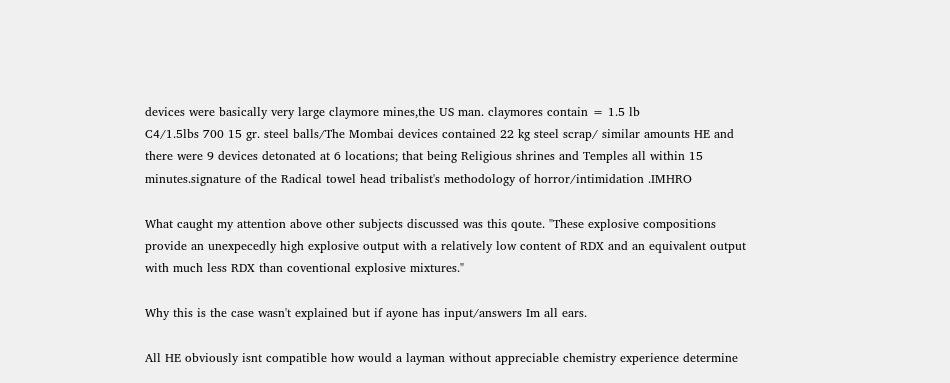devices were basically very large claymore mines,the US man. claymores contain = 1.5 lb
C4/1.5lbs 700 15 gr. steel balls/The Mombai devices contained 22 kg steel scrap/ similar amounts HE and there were 9 devices detonated at 6 locations; that being Religious shrines and Temples all within 15 minutes.signature of the Radical towel head tribalist's methodology of horror/intimidation .IMHRO

What caught my attention above other subjects discussed was this qoute. "These explosive compositions provide an unexpecedly high explosive output with a relatively low content of RDX and an equivalent output with much less RDX than coventional explosive mixtures."

Why this is the case wasn't explained but if ayone has input/answers Im all ears.

All HE obviously isnt compatible how would a layman without appreciable chemistry experience determine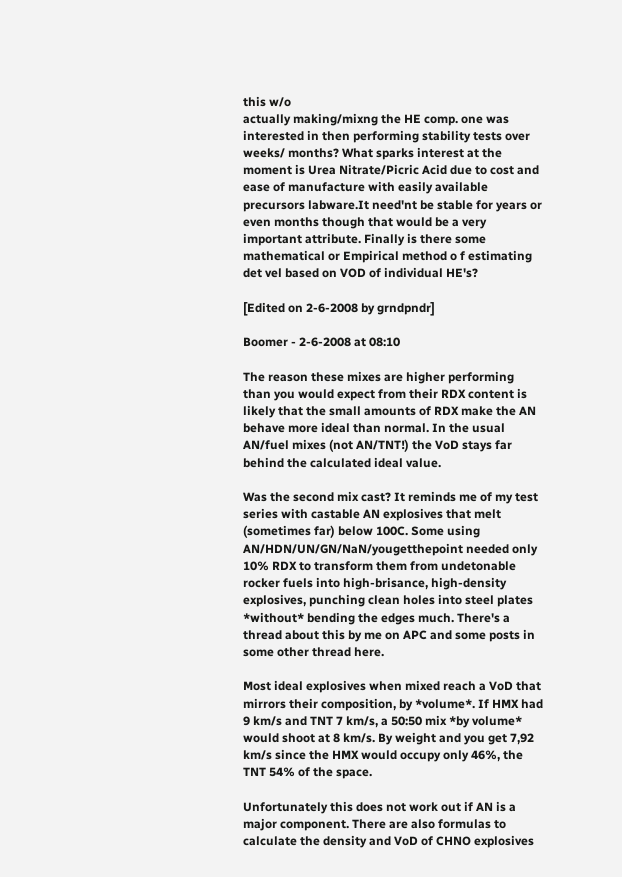this w/o
actually making/mixng the HE comp. one was interested in then performing stability tests over weeks/ months? What sparks interest at the moment is Urea Nitrate/Picric Acid due to cost and ease of manufacture with easily available precursors labware.It need'nt be stable for years or even months though that would be a very important attribute. Finally is there some mathematical or Empirical method o f estimating det vel based on VOD of individual HE's?

[Edited on 2-6-2008 by grndpndr]

Boomer - 2-6-2008 at 08:10

The reason these mixes are higher performing than you would expect from their RDX content is likely that the small amounts of RDX make the AN behave more ideal than normal. In the usual AN/fuel mixes (not AN/TNT!) the VoD stays far behind the calculated ideal value.

Was the second mix cast? It reminds me of my test series with castable AN explosives that melt (sometimes far) below 100C. Some using AN/HDN/UN/GN/NaN/yougetthepoint needed only 10% RDX to transform them from undetonable rocker fuels into high-brisance, high-density explosives, punching clean holes into steel plates *without* bending the edges much. There's a thread about this by me on APC and some posts in some other thread here.

Most ideal explosives when mixed reach a VoD that mirrors their composition, by *volume*. If HMX had 9 km/s and TNT 7 km/s, a 50:50 mix *by volume* would shoot at 8 km/s. By weight and you get 7,92 km/s since the HMX would occupy only 46%, the TNT 54% of the space.

Unfortunately this does not work out if AN is a major component. There are also formulas to calculate the density and VoD of CHNO explosives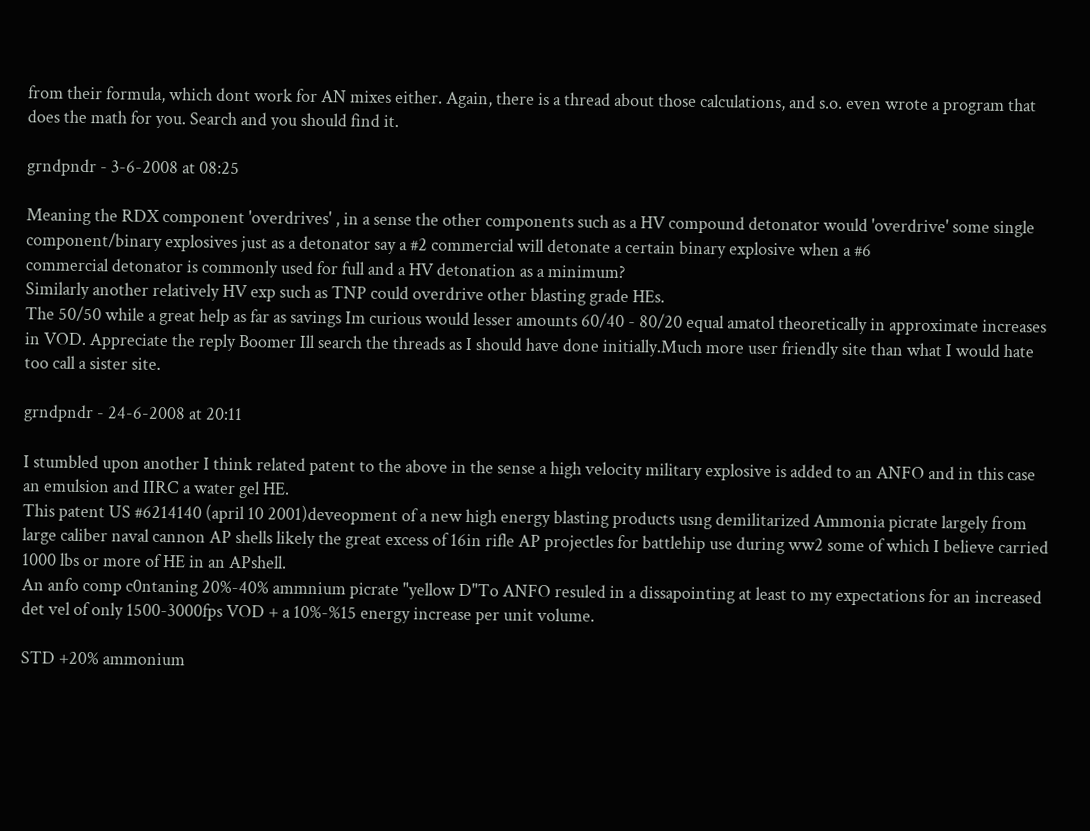from their formula, which dont work for AN mixes either. Again, there is a thread about those calculations, and s.o. even wrote a program that does the math for you. Search and you should find it.

grndpndr - 3-6-2008 at 08:25

Meaning the RDX component 'overdrives' , in a sense the other components such as a HV compound detonator would 'overdrive' some single component/binary explosives just as a detonator say a #2 commercial will detonate a certain binary explosive when a #6
commercial detonator is commonly used for full and a HV detonation as a minimum?
Similarly another relatively HV exp such as TNP could overdrive other blasting grade HEs.
The 50/50 while a great help as far as savings Im curious would lesser amounts 60/40 - 80/20 equal amatol theoretically in approximate increases in VOD. Appreciate the reply Boomer Ill search the threads as I should have done initially.Much more user friendly site than what I would hate too call a sister site.

grndpndr - 24-6-2008 at 20:11

I stumbled upon another I think related patent to the above in the sense a high velocity military explosive is added to an ANFO and in this case an emulsion and IIRC a water gel HE.
This patent US #6214140 (april 10 2001)deveopment of a new high energy blasting products usng demilitarized Ammonia picrate largely from large caliber naval cannon AP shells likely the great excess of 16in rifle AP projectles for battlehip use during ww2 some of which I believe carried 1000 lbs or more of HE in an APshell.
An anfo comp c0ntaning 20%-40% ammnium picrate "yellow D"To ANFO resuled in a dissapointing at least to my expectations for an increased det vel of only 1500-3000fps VOD + a 10%-%15 energy increase per unit volume.

STD +20% ammonium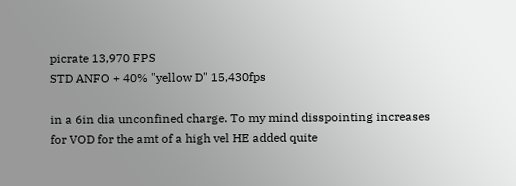picrate 13,970 FPS
STD ANFO + 40% "yellow D" 15,430fps

in a 6in dia unconfined charge. To my mind disspointing increases for VOD for the amt of a high vel HE added quite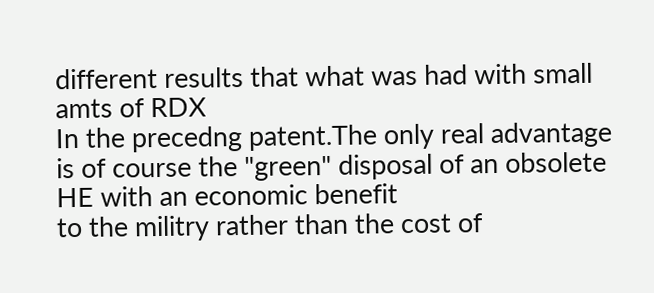different results that what was had with small amts of RDX
In the precedng patent.The only real advantage is of course the "green" disposal of an obsolete HE with an economic benefit
to the militry rather than the cost of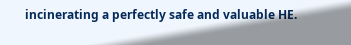incinerating a perfectly safe and valuable HE.